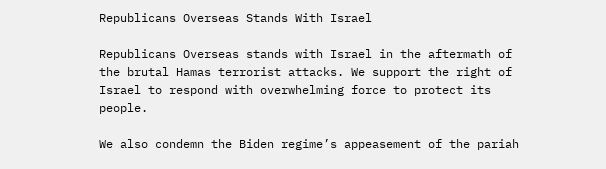Republicans Overseas Stands With Israel

Republicans Overseas stands with Israel in the aftermath of the brutal Hamas terrorist attacks. We support the right of Israel to respond with overwhelming force to protect its people.

We also condemn the Biden regime’s appeasement of the pariah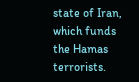state of Iran, which funds the Hamas terrorists.